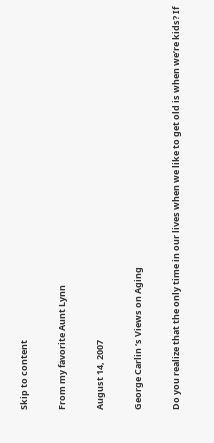Skip to content

From my favorite Aunt Lynn

August 14, 2007

George Carlin ‘s Views on Aging

Do you realize that the only time in our lives when we like to get old is when we’re kids? If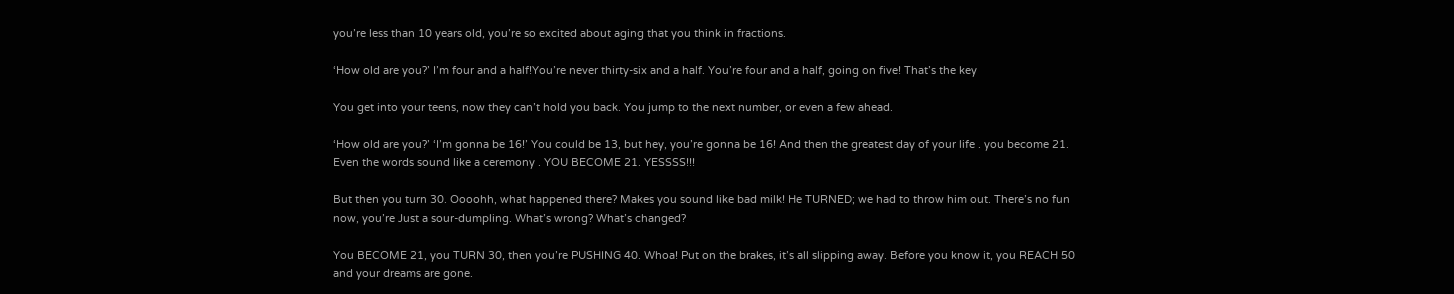you’re less than 10 years old, you’re so excited about aging that you think in fractions.

‘How old are you?’ I’m four and a half!You’re never thirty-six and a half. You’re four and a half, going on five! That’s the key

You get into your teens, now they can’t hold you back. You jump to the next number, or even a few ahead.

‘How old are you?’ ‘I’m gonna be 16!’ You could be 13, but hey, you’re gonna be 16! And then the greatest day of your life . you become 21. Even the words sound like a ceremony . YOU BECOME 21. YESSSS!!!

But then you turn 30. Oooohh, what happened there? Makes you sound like bad milk! He TURNED; we had to throw him out. There’s no fun now, you’re Just a sour-dumpling. What’s wrong? What’s changed?

You BECOME 21, you TURN 30, then you’re PUSHING 40. Whoa! Put on the brakes, it’s all slipping away. Before you know it, you REACH 50 and your dreams are gone.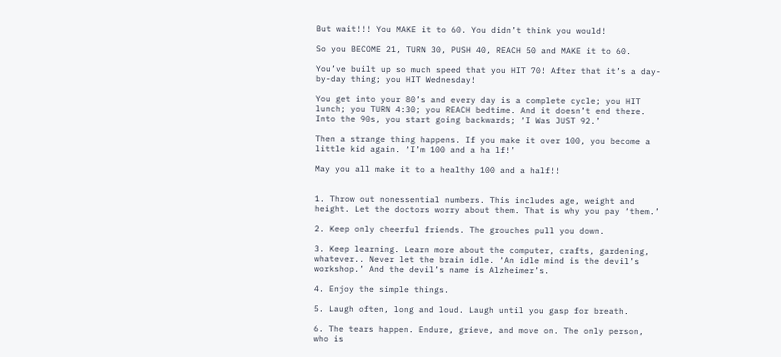But wait!!! You MAKE it to 60. You didn’t think you would!

So you BECOME 21, TURN 30, PUSH 40, REACH 50 and MAKE it to 60.

You’ve built up so much speed that you HIT 70! After that it’s a day-by-day thing; you HIT Wednesday!

You get into your 80’s and every day is a complete cycle; you HIT lunch; you TURN 4:30; you REACH bedtime. And it doesn’t end there. Into the 90s, you start going backwards; ‘I Was JUST 92.’

Then a strange thing happens. If you make it over 100, you become a little kid again. ‘I’m 100 and a ha lf!’

May you all make it to a healthy 100 and a half!!


1. Throw out nonessential numbers. This includes age, weight and height. Let the doctors worry about them. That is why you pay ‘them.’

2. Keep only cheerful friends. The grouches pull you down.

3. Keep learning. Learn more about the computer, crafts, gardening, whatever.. Never let the brain idle. ‘An idle mind is the devil’s workshop.’ And the devil’s name is Alzheimer’s.

4. Enjoy the simple things.

5. Laugh often, long and loud. Laugh until you gasp for breath.

6. The tears happen. Endure, grieve, and move on. The only person, who is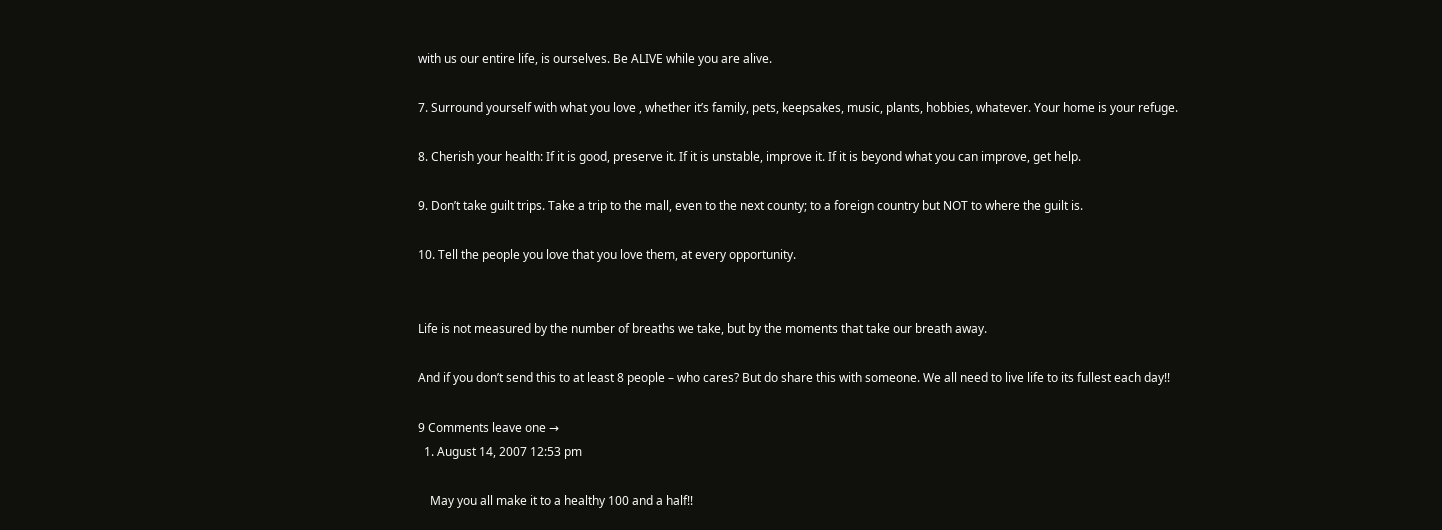with us our entire life, is ourselves. Be ALIVE while you are alive.

7. Surround yourself with what you love , whether it’s family, pets, keepsakes, music, plants, hobbies, whatever. Your home is your refuge.

8. Cherish your health: If it is good, preserve it. If it is unstable, improve it. If it is beyond what you can improve, get help.

9. Don’t take guilt trips. Take a trip to the mall, even to the next county; to a foreign country but NOT to where the guilt is.

10. Tell the people you love that you love them, at every opportunity.


Life is not measured by the number of breaths we take, but by the moments that take our breath away.

And if you don’t send this to at least 8 people – who cares? But do share this with someone. We all need to live life to its fullest each day!!

9 Comments leave one →
  1. August 14, 2007 12:53 pm

    May you all make it to a healthy 100 and a half!!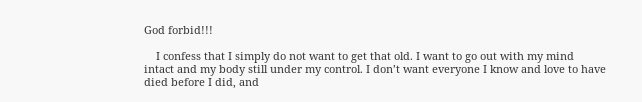God forbid!!!

    I confess that I simply do not want to get that old. I want to go out with my mind intact and my body still under my control. I don’t want everyone I know and love to have died before I did, and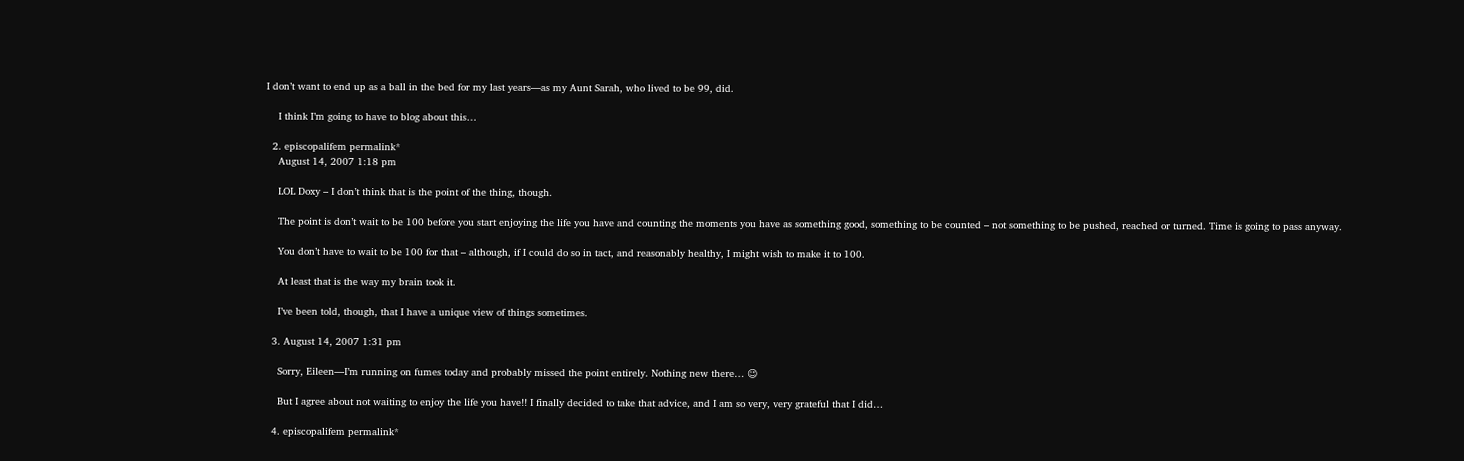I don’t want to end up as a ball in the bed for my last years—as my Aunt Sarah, who lived to be 99, did.

    I think I’m going to have to blog about this…

  2. episcopalifem permalink*
    August 14, 2007 1:18 pm

    LOL Doxy – I don’t think that is the point of the thing, though.

    The point is don’t wait to be 100 before you start enjoying the life you have and counting the moments you have as something good, something to be counted – not something to be pushed, reached or turned. Time is going to pass anyway.

    You don’t have to wait to be 100 for that – although, if I could do so in tact, and reasonably healthy, I might wish to make it to 100.

    At least that is the way my brain took it.

    I’ve been told, though, that I have a unique view of things sometimes.

  3. August 14, 2007 1:31 pm

    Sorry, Eileen—I’m running on fumes today and probably missed the point entirely. Nothing new there… 😉

    But I agree about not waiting to enjoy the life you have!! I finally decided to take that advice, and I am so very, very grateful that I did…

  4. episcopalifem permalink*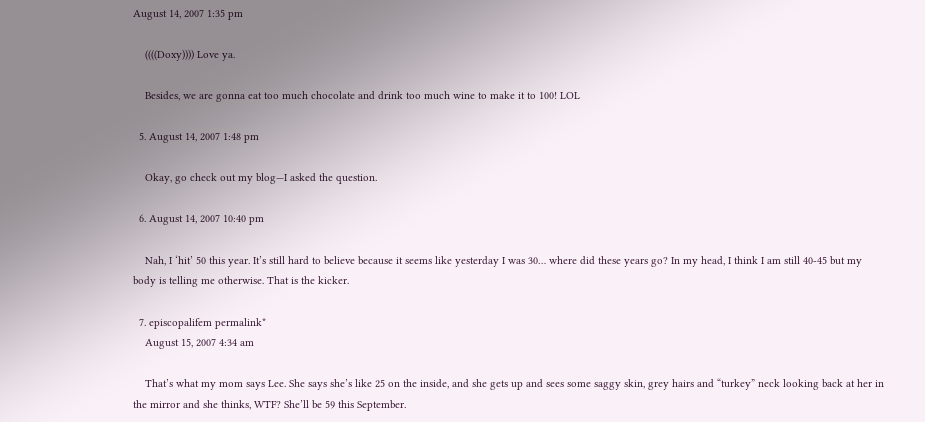August 14, 2007 1:35 pm

    ((((Doxy)))) Love ya.

    Besides, we are gonna eat too much chocolate and drink too much wine to make it to 100! LOL

  5. August 14, 2007 1:48 pm

    Okay, go check out my blog—I asked the question.

  6. August 14, 2007 10:40 pm

    Nah, I ‘hit’ 50 this year. It’s still hard to believe because it seems like yesterday I was 30… where did these years go? In my head, I think I am still 40-45 but my body is telling me otherwise. That is the kicker.

  7. episcopalifem permalink*
    August 15, 2007 4:34 am

    That’s what my mom says Lee. She says she’s like 25 on the inside, and she gets up and sees some saggy skin, grey hairs and “turkey” neck looking back at her in the mirror and she thinks, WTF? She’ll be 59 this September.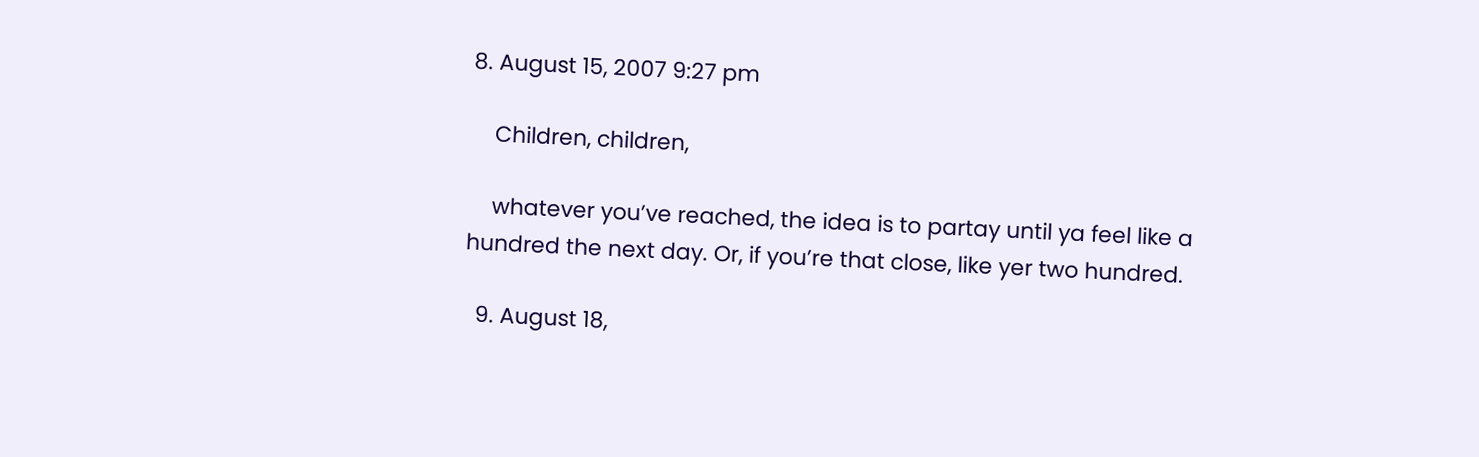8. August 15, 2007 9:27 pm

    Children, children,

    whatever you’ve reached, the idea is to partay until ya feel like a hundred the next day. Or, if you’re that close, like yer two hundred.

  9. August 18,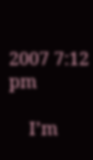2007 7:12 pm

    I’m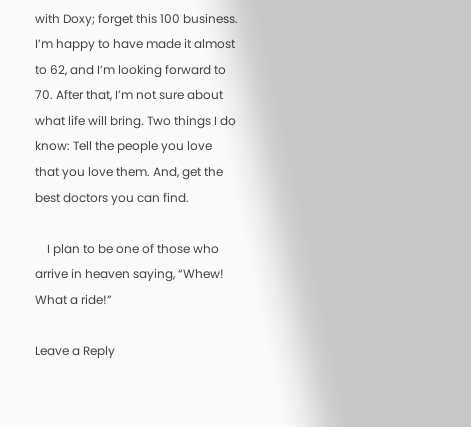with Doxy; forget this 100 business. I’m happy to have made it almost to 62, and I’m looking forward to 70. After that, I’m not sure about what life will bring. Two things I do know: Tell the people you love that you love them. And, get the best doctors you can find.

    I plan to be one of those who arrive in heaven saying, “Whew! What a ride!”

Leave a Reply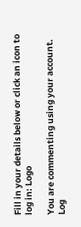Fill in your details below or click an icon to log in: Logo

You are commenting using your account. Log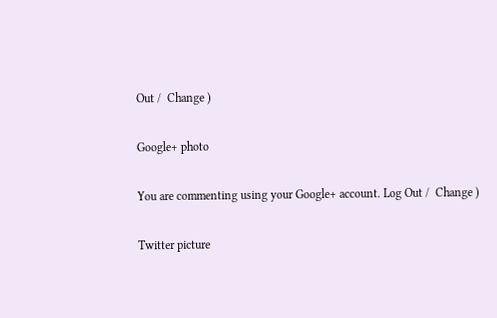Out /  Change )

Google+ photo

You are commenting using your Google+ account. Log Out /  Change )

Twitter picture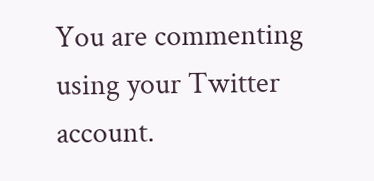You are commenting using your Twitter account.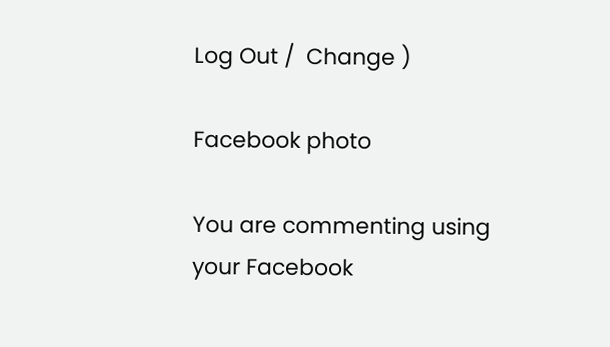Log Out /  Change )

Facebook photo

You are commenting using your Facebook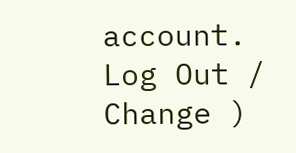account. Log Out /  Change )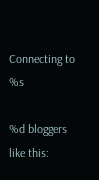Connecting to %s

%d bloggers like this: